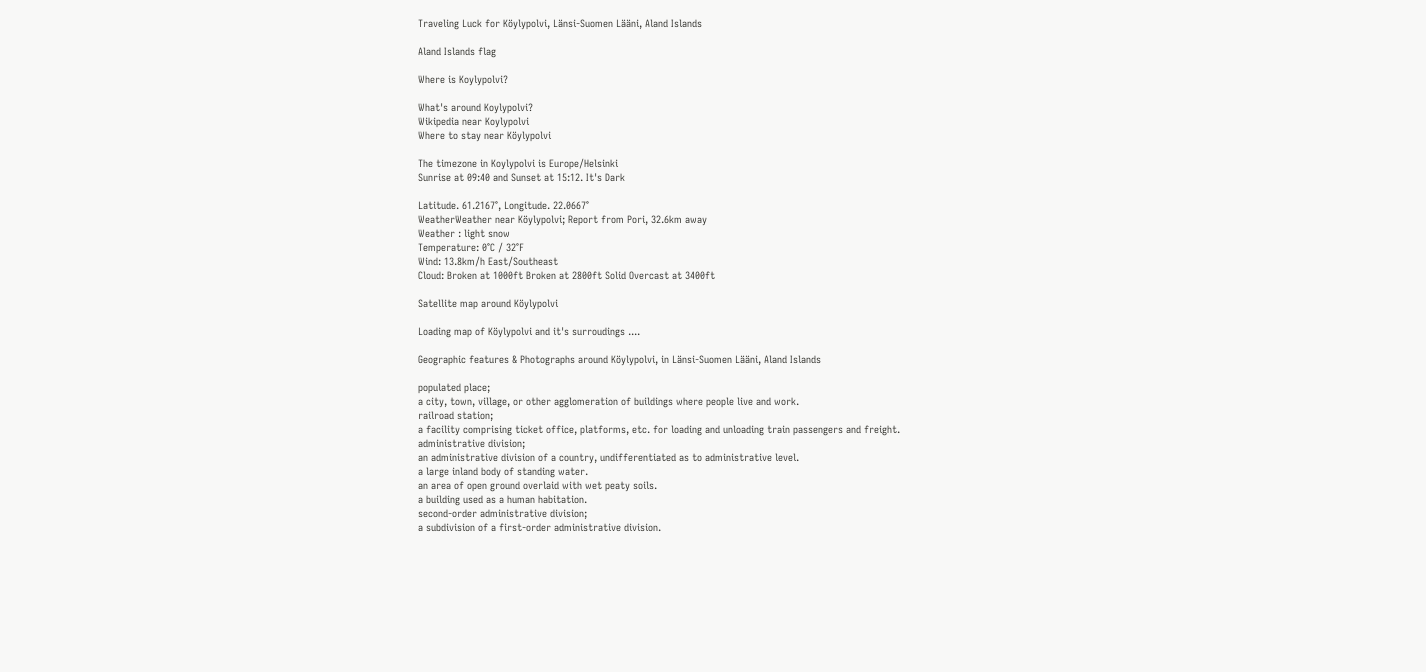Traveling Luck for Köylypolvi, Länsi-Suomen Lääni, Aland Islands

Aland Islands flag

Where is Koylypolvi?

What's around Koylypolvi?
Wikipedia near Koylypolvi
Where to stay near Köylypolvi

The timezone in Koylypolvi is Europe/Helsinki
Sunrise at 09:40 and Sunset at 15:12. It's Dark

Latitude. 61.2167°, Longitude. 22.0667°
WeatherWeather near Köylypolvi; Report from Pori, 32.6km away
Weather : light snow
Temperature: 0°C / 32°F
Wind: 13.8km/h East/Southeast
Cloud: Broken at 1000ft Broken at 2800ft Solid Overcast at 3400ft

Satellite map around Köylypolvi

Loading map of Köylypolvi and it's surroudings ....

Geographic features & Photographs around Köylypolvi, in Länsi-Suomen Lääni, Aland Islands

populated place;
a city, town, village, or other agglomeration of buildings where people live and work.
railroad station;
a facility comprising ticket office, platforms, etc. for loading and unloading train passengers and freight.
administrative division;
an administrative division of a country, undifferentiated as to administrative level.
a large inland body of standing water.
an area of open ground overlaid with wet peaty soils.
a building used as a human habitation.
second-order administrative division;
a subdivision of a first-order administrative division.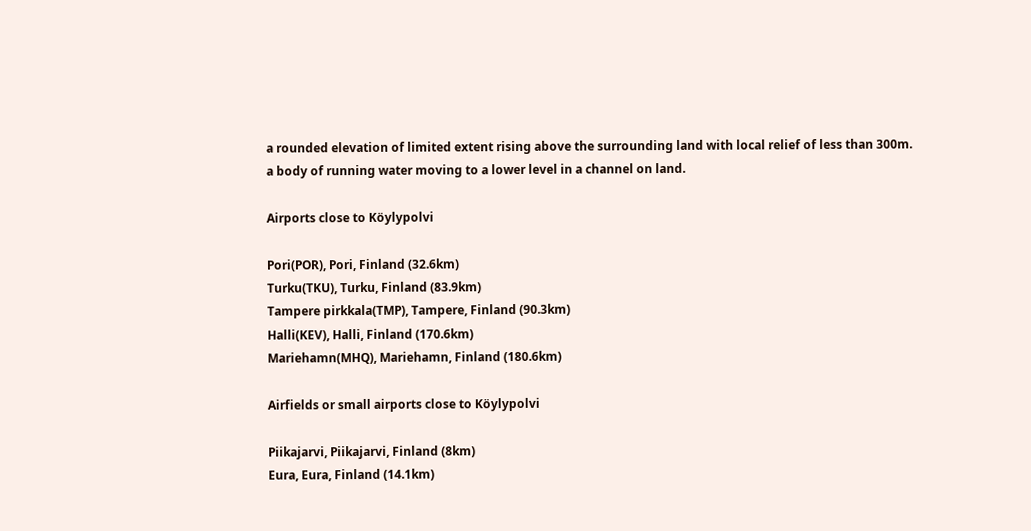a rounded elevation of limited extent rising above the surrounding land with local relief of less than 300m.
a body of running water moving to a lower level in a channel on land.

Airports close to Köylypolvi

Pori(POR), Pori, Finland (32.6km)
Turku(TKU), Turku, Finland (83.9km)
Tampere pirkkala(TMP), Tampere, Finland (90.3km)
Halli(KEV), Halli, Finland (170.6km)
Mariehamn(MHQ), Mariehamn, Finland (180.6km)

Airfields or small airports close to Köylypolvi

Piikajarvi, Piikajarvi, Finland (8km)
Eura, Eura, Finland (14.1km)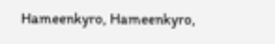Hameenkyro, Hameenkyro,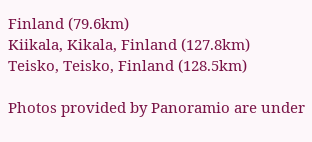Finland (79.6km)
Kiikala, Kikala, Finland (127.8km)
Teisko, Teisko, Finland (128.5km)

Photos provided by Panoramio are under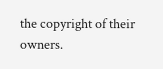the copyright of their owners.